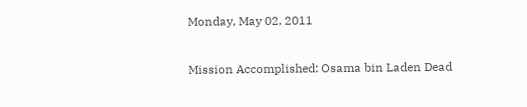Monday, May 02, 2011

Mission Accomplished: Osama bin Laden Dead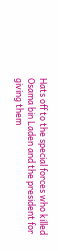Hats off to the special forces who killed Osama bin Laden and the president for giving them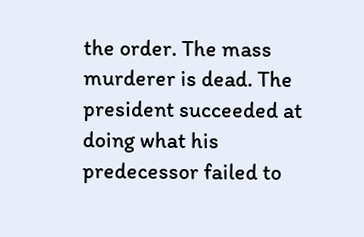the order. The mass murderer is dead. The president succeeded at doing what his predecessor failed to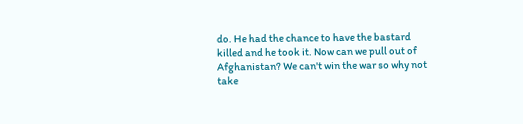do. He had the chance to have the bastard killed and he took it. Now can we pull out of Afghanistan? We can't win the war so why not take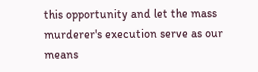this opportunity and let the mass murderer's execution serve as our means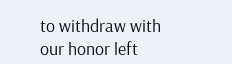to withdraw with our honor left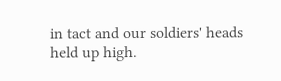in tact and our soldiers' heads held up high.